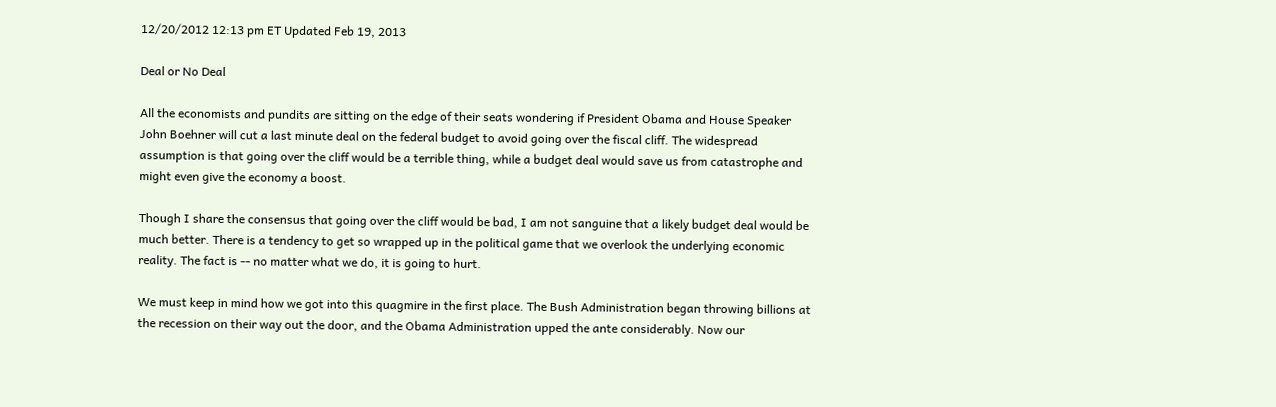12/20/2012 12:13 pm ET Updated Feb 19, 2013

Deal or No Deal

All the economists and pundits are sitting on the edge of their seats wondering if President Obama and House Speaker John Boehner will cut a last minute deal on the federal budget to avoid going over the fiscal cliff. The widespread assumption is that going over the cliff would be a terrible thing, while a budget deal would save us from catastrophe and might even give the economy a boost.

Though I share the consensus that going over the cliff would be bad, I am not sanguine that a likely budget deal would be much better. There is a tendency to get so wrapped up in the political game that we overlook the underlying economic reality. The fact is -- no matter what we do, it is going to hurt.

We must keep in mind how we got into this quagmire in the first place. The Bush Administration began throwing billions at the recession on their way out the door, and the Obama Administration upped the ante considerably. Now our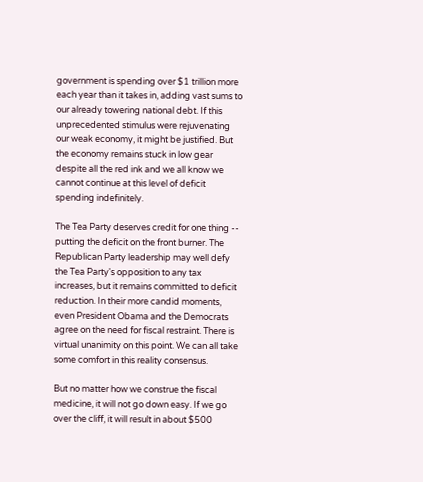government is spending over $1 trillion more each year than it takes in, adding vast sums to our already towering national debt. If this unprecedented stimulus were rejuvenating our weak economy, it might be justified. But the economy remains stuck in low gear despite all the red ink and we all know we cannot continue at this level of deficit spending indefinitely.

The Tea Party deserves credit for one thing -- putting the deficit on the front burner. The Republican Party leadership may well defy the Tea Party's opposition to any tax increases, but it remains committed to deficit reduction. In their more candid moments, even President Obama and the Democrats agree on the need for fiscal restraint. There is virtual unanimity on this point. We can all take some comfort in this reality consensus.

But no matter how we construe the fiscal medicine, it will not go down easy. If we go over the cliff, it will result in about $500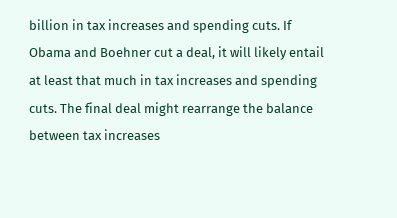billion in tax increases and spending cuts. If Obama and Boehner cut a deal, it will likely entail at least that much in tax increases and spending cuts. The final deal might rearrange the balance between tax increases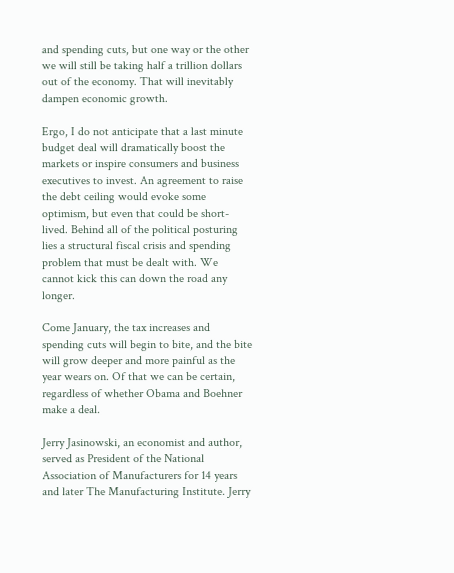and spending cuts, but one way or the other we will still be taking half a trillion dollars out of the economy. That will inevitably dampen economic growth.

Ergo, I do not anticipate that a last minute budget deal will dramatically boost the markets or inspire consumers and business executives to invest. An agreement to raise the debt ceiling would evoke some optimism, but even that could be short-lived. Behind all of the political posturing lies a structural fiscal crisis and spending problem that must be dealt with. We cannot kick this can down the road any longer.

Come January, the tax increases and spending cuts will begin to bite, and the bite will grow deeper and more painful as the year wears on. Of that we can be certain, regardless of whether Obama and Boehner make a deal.

Jerry Jasinowski, an economist and author, served as President of the National Association of Manufacturers for 14 years and later The Manufacturing Institute. Jerry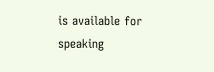is available for speaking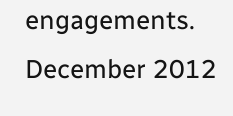engagements. December 2012